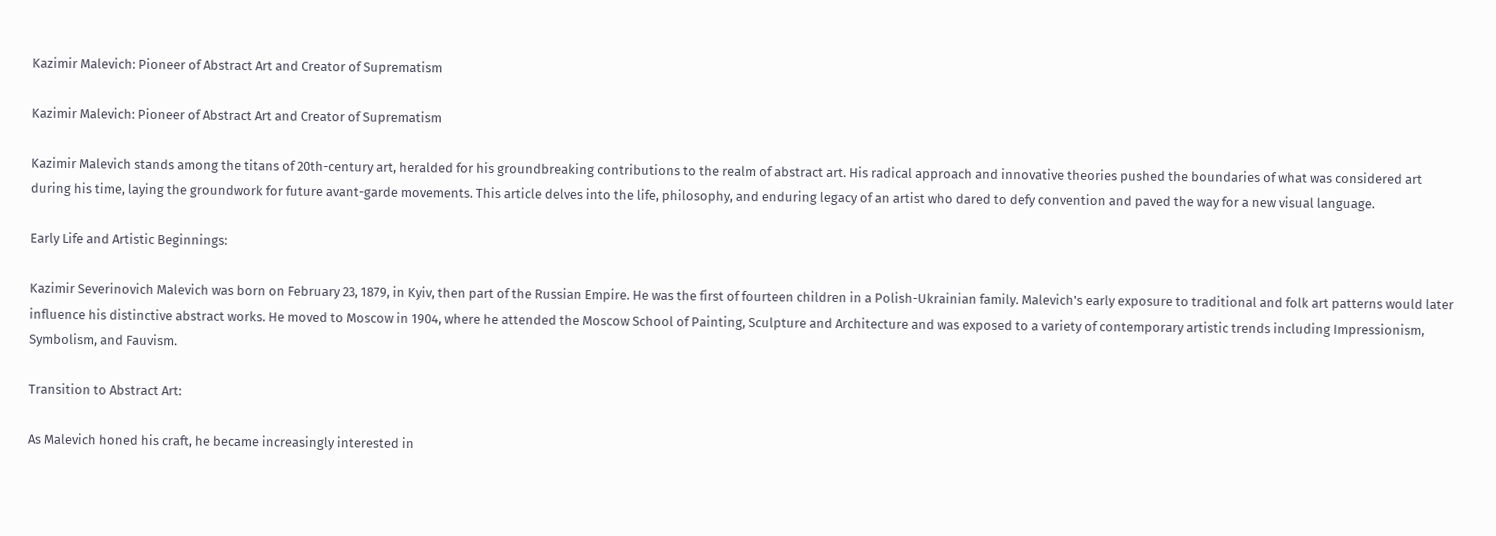Kazimir Malevich: Pioneer of Abstract Art and Creator of Suprematism

Kazimir Malevich: Pioneer of Abstract Art and Creator of Suprematism

Kazimir Malevich stands among the titans of 20th-century art, heralded for his groundbreaking contributions to the realm of abstract art. His radical approach and innovative theories pushed the boundaries of what was considered art during his time, laying the groundwork for future avant-garde movements. This article delves into the life, philosophy, and enduring legacy of an artist who dared to defy convention and paved the way for a new visual language.

Early Life and Artistic Beginnings:

Kazimir Severinovich Malevich was born on February 23, 1879, in Kyiv, then part of the Russian Empire. He was the first of fourteen children in a Polish-Ukrainian family. Malevich's early exposure to traditional and folk art patterns would later influence his distinctive abstract works. He moved to Moscow in 1904, where he attended the Moscow School of Painting, Sculpture and Architecture and was exposed to a variety of contemporary artistic trends including Impressionism, Symbolism, and Fauvism.

Transition to Abstract Art:

As Malevich honed his craft, he became increasingly interested in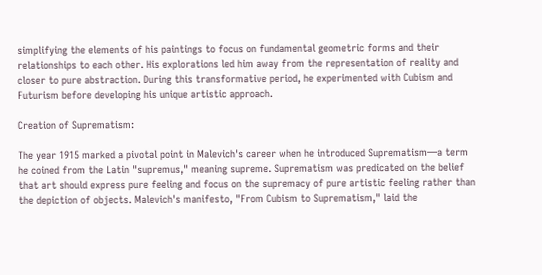simplifying the elements of his paintings to focus on fundamental geometric forms and their relationships to each other. His explorations led him away from the representation of reality and closer to pure abstraction. During this transformative period, he experimented with Cubism and Futurism before developing his unique artistic approach.

Creation of Suprematism:

The year 1915 marked a pivotal point in Malevich's career when he introduced Suprematism—a term he coined from the Latin "supremus," meaning supreme. Suprematism was predicated on the belief that art should express pure feeling and focus on the supremacy of pure artistic feeling rather than the depiction of objects. Malevich's manifesto, "From Cubism to Suprematism," laid the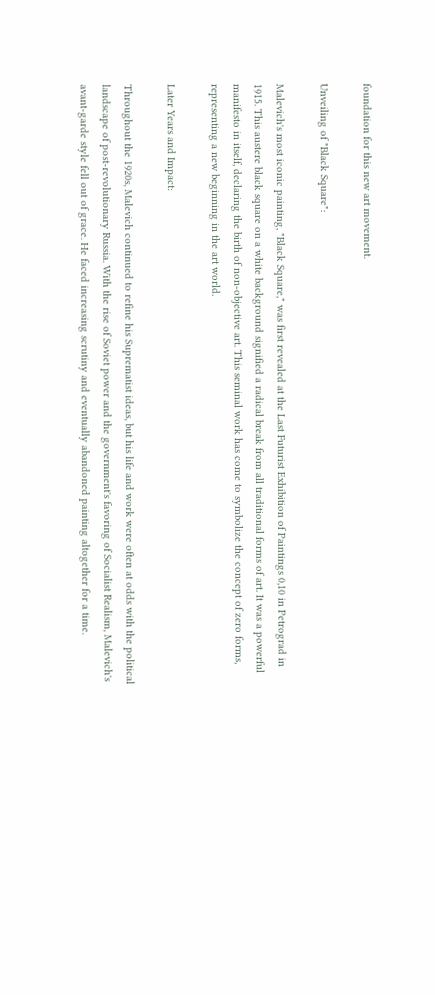foundation for this new art movement.

Unveiling of "Black Square":

Malevich's most iconic painting, "Black Square," was first revealed at the Last Futurist Exhibition of Paintings 0,10 in Petrograd in 1915. This austere black square on a white background signified a radical break from all traditional forms of art. It was a powerful manifesto in itself, declaring the birth of non-objective art. This seminal work has come to symbolize the concept of zero forms, representing a new beginning in the art world.

Later Years and Impact:

Throughout the 1920s, Malevich continued to refine his Suprematist ideas, but his life and work were often at odds with the political landscape of post-revolutionary Russia. With the rise of Soviet power and the government's favoring of Socialist Realism, Malevich's avant-garde style fell out of grace. He faced increasing scrutiny and eventually abandoned painting altogether for a time.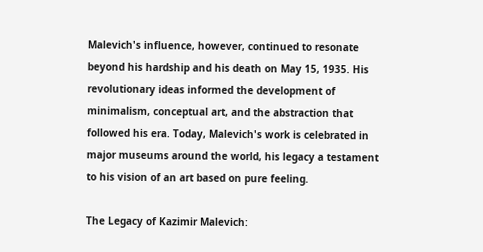Malevich's influence, however, continued to resonate beyond his hardship and his death on May 15, 1935. His revolutionary ideas informed the development of minimalism, conceptual art, and the abstraction that followed his era. Today, Malevich's work is celebrated in major museums around the world, his legacy a testament to his vision of an art based on pure feeling.

The Legacy of Kazimir Malevich: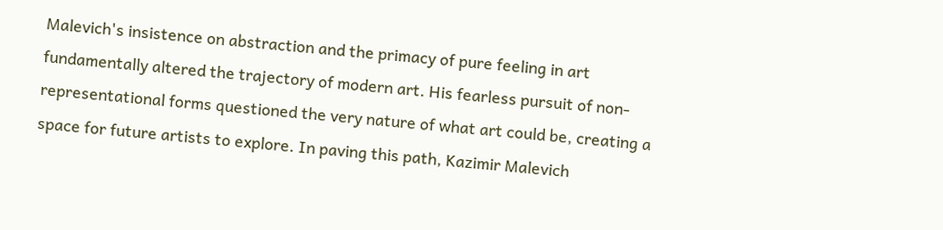Malevich's insistence on abstraction and the primacy of pure feeling in art fundamentally altered the trajectory of modern art. His fearless pursuit of non-representational forms questioned the very nature of what art could be, creating a space for future artists to explore. In paving this path, Kazimir Malevich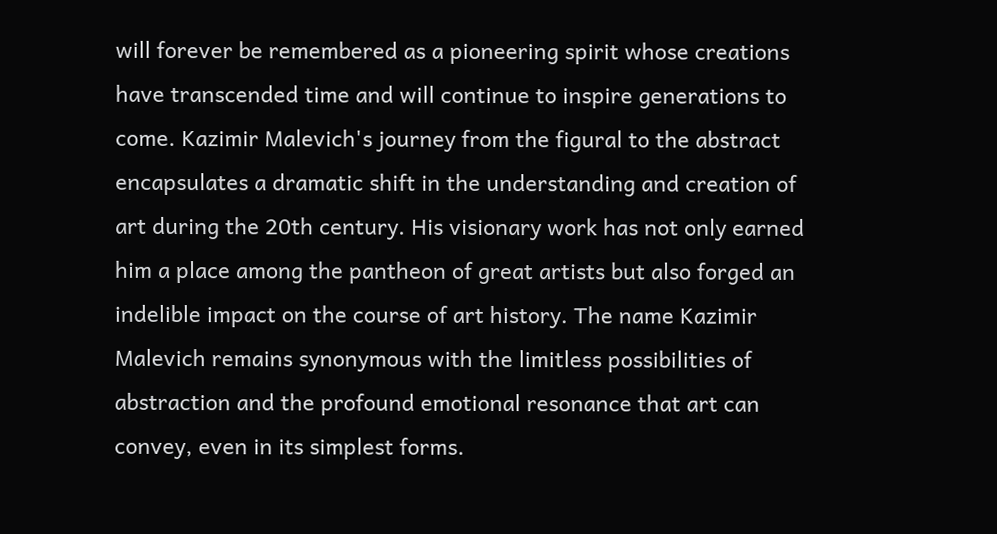will forever be remembered as a pioneering spirit whose creations have transcended time and will continue to inspire generations to come. Kazimir Malevich's journey from the figural to the abstract encapsulates a dramatic shift in the understanding and creation of art during the 20th century. His visionary work has not only earned him a place among the pantheon of great artists but also forged an indelible impact on the course of art history. The name Kazimir Malevich remains synonymous with the limitless possibilities of abstraction and the profound emotional resonance that art can convey, even in its simplest forms.